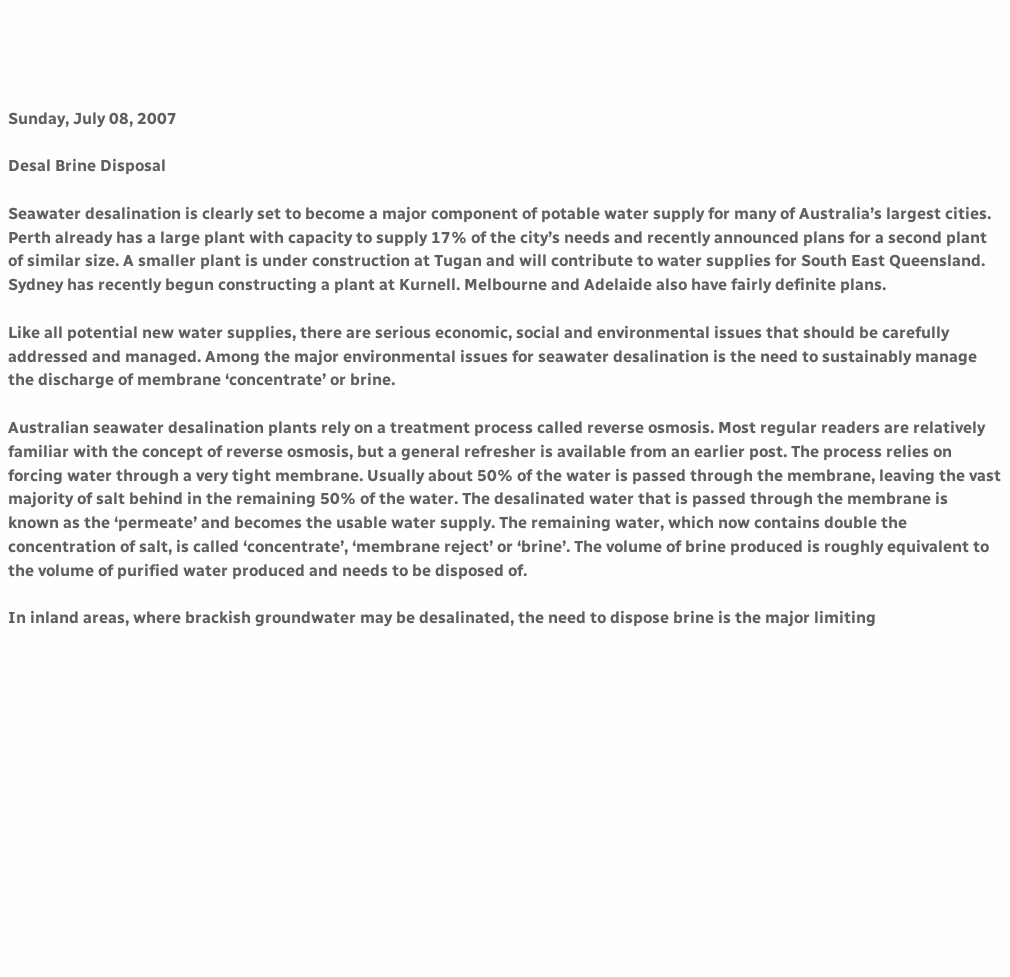Sunday, July 08, 2007

Desal Brine Disposal

Seawater desalination is clearly set to become a major component of potable water supply for many of Australia’s largest cities. Perth already has a large plant with capacity to supply 17% of the city’s needs and recently announced plans for a second plant of similar size. A smaller plant is under construction at Tugan and will contribute to water supplies for South East Queensland. Sydney has recently begun constructing a plant at Kurnell. Melbourne and Adelaide also have fairly definite plans.

Like all potential new water supplies, there are serious economic, social and environmental issues that should be carefully addressed and managed. Among the major environmental issues for seawater desalination is the need to sustainably manage the discharge of membrane ‘concentrate’ or brine.

Australian seawater desalination plants rely on a treatment process called reverse osmosis. Most regular readers are relatively familiar with the concept of reverse osmosis, but a general refresher is available from an earlier post. The process relies on forcing water through a very tight membrane. Usually about 50% of the water is passed through the membrane, leaving the vast majority of salt behind in the remaining 50% of the water. The desalinated water that is passed through the membrane is known as the ‘permeate’ and becomes the usable water supply. The remaining water, which now contains double the concentration of salt, is called ‘concentrate’, ‘membrane reject’ or ‘brine’. The volume of brine produced is roughly equivalent to the volume of purified water produced and needs to be disposed of.

In inland areas, where brackish groundwater may be desalinated, the need to dispose brine is the major limiting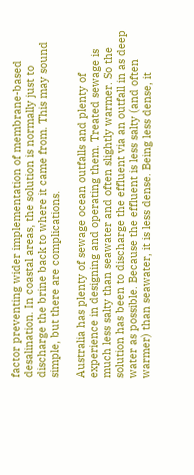factor preventing wider implementation of membrane-based desalination. In coastal areas, the solution is normally just to discharge the brine back to where it came from. This may sound simple, but there are complications.

Australia has plenty of sewage ocean outfalls and plenty of experience in designing and operating them. Treated sewage is much less salty than seawater and often slightly warmer. So the solution has been to discharge the effluent via an outfall in as deep water as possible. Because the effluent is less salty (and often warmer) than seawater, it is less dense. Being less dense, it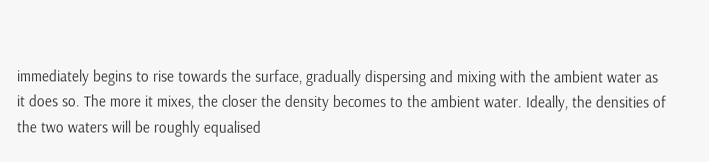immediately begins to rise towards the surface, gradually dispersing and mixing with the ambient water as it does so. The more it mixes, the closer the density becomes to the ambient water. Ideally, the densities of the two waters will be roughly equalised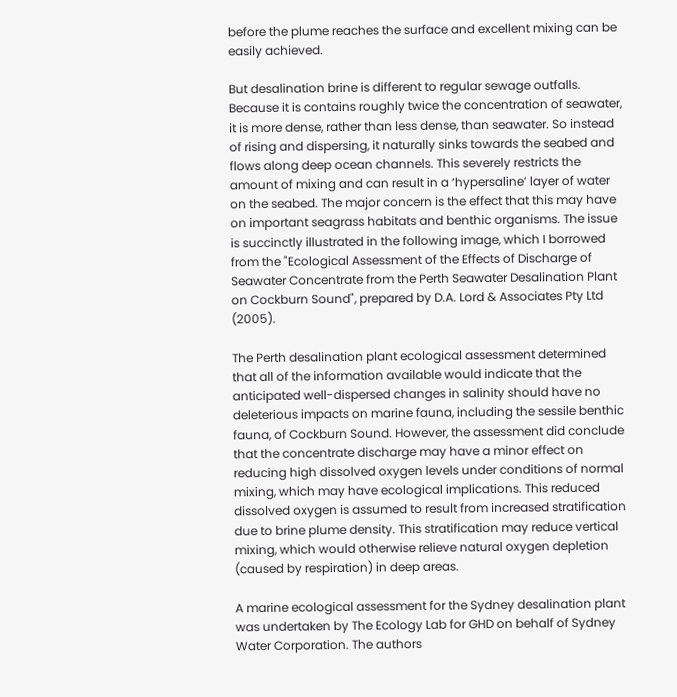before the plume reaches the surface and excellent mixing can be easily achieved.

But desalination brine is different to regular sewage outfalls. Because it is contains roughly twice the concentration of seawater, it is more dense, rather than less dense, than seawater. So instead of rising and dispersing, it naturally sinks towards the seabed and flows along deep ocean channels. This severely restricts the amount of mixing and can result in a ‘hypersaline’ layer of water on the seabed. The major concern is the effect that this may have on important seagrass habitats and benthic organisms. The issue is succinctly illustrated in the following image, which I borrowed from the "Ecological Assessment of the Effects of Discharge of Seawater Concentrate from the Perth Seawater Desalination Plant on Cockburn Sound", prepared by D.A. Lord & Associates Pty Ltd (2005).

The Perth desalination plant ecological assessment determined that all of the information available would indicate that the anticipated well-dispersed changes in salinity should have no deleterious impacts on marine fauna, including the sessile benthic fauna, of Cockburn Sound. However, the assessment did conclude that the concentrate discharge may have a minor effect on reducing high dissolved oxygen levels under conditions of normal mixing, which may have ecological implications. This reduced dissolved oxygen is assumed to result from increased stratification due to brine plume density. This stratification may reduce vertical mixing, which would otherwise relieve natural oxygen depletion (caused by respiration) in deep areas.

A marine ecological assessment for the Sydney desalination plant was undertaken by The Ecology Lab for GHD on behalf of Sydney Water Corporation. The authors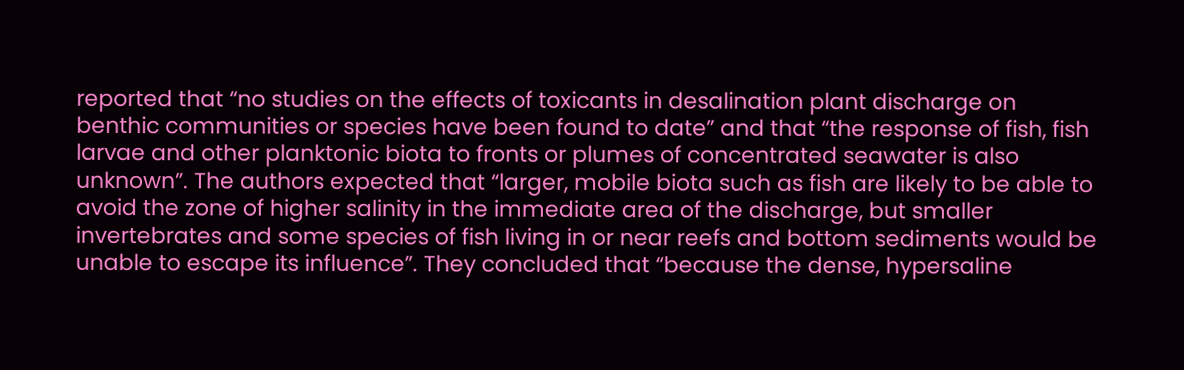reported that “no studies on the effects of toxicants in desalination plant discharge on benthic communities or species have been found to date” and that “the response of fish, fish larvae and other planktonic biota to fronts or plumes of concentrated seawater is also unknown”. The authors expected that “larger, mobile biota such as fish are likely to be able to avoid the zone of higher salinity in the immediate area of the discharge, but smaller invertebrates and some species of fish living in or near reefs and bottom sediments would be unable to escape its influence”. They concluded that “because the dense, hypersaline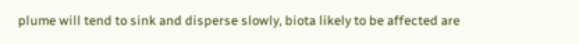plume will tend to sink and disperse slowly, biota likely to be affected are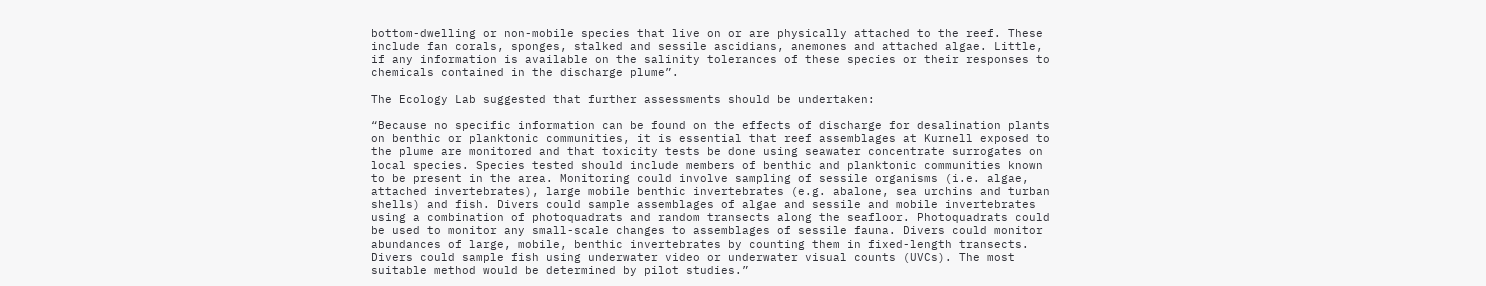bottom-dwelling or non-mobile species that live on or are physically attached to the reef. These include fan corals, sponges, stalked and sessile ascidians, anemones and attached algae. Little, if any information is available on the salinity tolerances of these species or their responses to chemicals contained in the discharge plume”.

The Ecology Lab suggested that further assessments should be undertaken:

“Because no specific information can be found on the effects of discharge for desalination plants on benthic or planktonic communities, it is essential that reef assemblages at Kurnell exposed to the plume are monitored and that toxicity tests be done using seawater concentrate surrogates on local species. Species tested should include members of benthic and planktonic communities known to be present in the area. Monitoring could involve sampling of sessile organisms (i.e. algae, attached invertebrates), large mobile benthic invertebrates (e.g. abalone, sea urchins and turban shells) and fish. Divers could sample assemblages of algae and sessile and mobile invertebrates using a combination of photoquadrats and random transects along the seafloor. Photoquadrats could be used to monitor any small-scale changes to assemblages of sessile fauna. Divers could monitor abundances of large, mobile, benthic invertebrates by counting them in fixed-length transects. Divers could sample fish using underwater video or underwater visual counts (UVCs). The most suitable method would be determined by pilot studies.”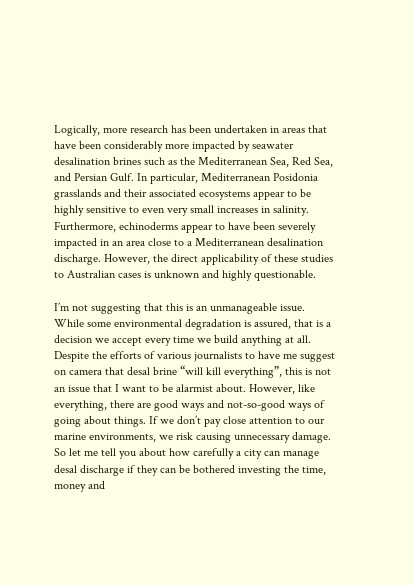Logically, more research has been undertaken in areas that have been considerably more impacted by seawater desalination brines such as the Mediterranean Sea, Red Sea, and Persian Gulf. In particular, Mediterranean Posidonia grasslands and their associated ecosystems appear to be highly sensitive to even very small increases in salinity. Furthermore, echinoderms appear to have been severely impacted in an area close to a Mediterranean desalination discharge. However, the direct applicability of these studies to Australian cases is unknown and highly questionable.

I’m not suggesting that this is an unmanageable issue. While some environmental degradation is assured, that is a decision we accept every time we build anything at all. Despite the efforts of various journalists to have me suggest on camera that desal brine “will kill everything”, this is not an issue that I want to be alarmist about. However, like everything, there are good ways and not-so-good ways of going about things. If we don’t pay close attention to our marine environments, we risk causing unnecessary damage. So let me tell you about how carefully a city can manage desal discharge if they can be bothered investing the time, money and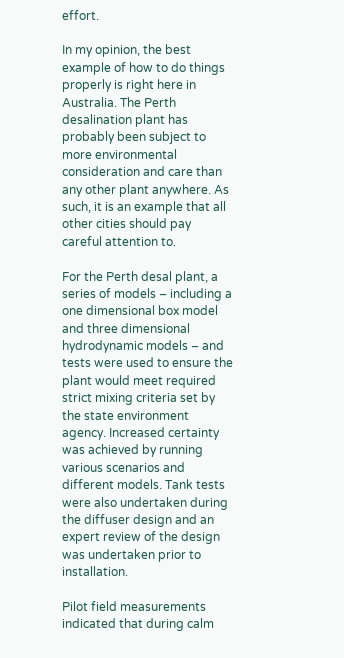effort.

In my opinion, the best example of how to do things properly is right here in Australia. The Perth desalination plant has probably been subject to more environmental consideration and care than any other plant anywhere. As such, it is an example that all other cities should pay careful attention to.

For the Perth desal plant, a series of models – including a one dimensional box model and three dimensional hydrodynamic models – and tests were used to ensure the plant would meet required strict mixing criteria set by the state environment agency. Increased certainty was achieved by running various scenarios and different models. Tank tests were also undertaken during the diffuser design and an expert review of the design was undertaken prior to installation.

Pilot field measurements indicated that during calm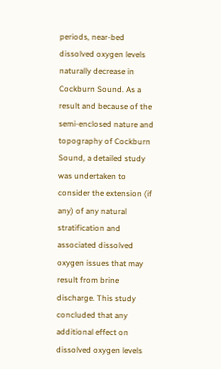periods, near-bed dissolved oxygen levels naturally decrease in Cockburn Sound. As a result and because of the semi-enclosed nature and topography of Cockburn Sound, a detailed study was undertaken to consider the extension (if any) of any natural stratification and associated dissolved oxygen issues that may result from brine discharge. This study concluded that any additional effect on dissolved oxygen levels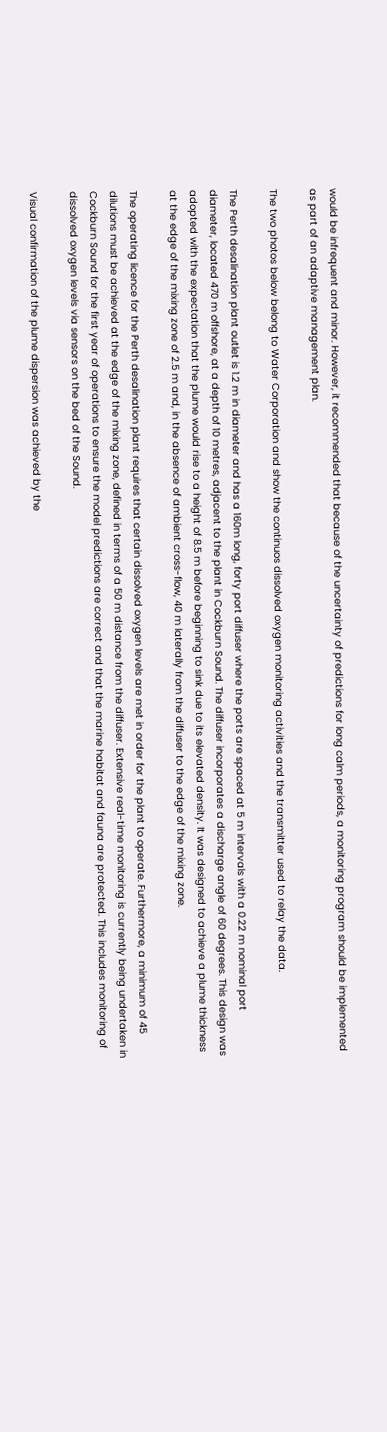would be infrequent and minor. However, it recommended that because of the uncertainty of predictions for long calm periods, a monitoring program should be implemented as part of an adaptive management plan.

The two photos below belong to Water Corporation and show the continuos dissolved oxygen monitoring activities and the transmitter used to relay the data.

The Perth desalination plant outlet is 1.2 m in diameter and has a 160m long, forty port diffuser where the ports are spaced at 5 m intervals with a 0.22 m nominal port diameter, located 470 m offshore, at a depth of 10 metres, adjacent to the plant in Cockburn Sound. The diffuser incorporates a discharge angle of 60 degrees. This design was adopted with the expectation that the plume would rise to a height of 8.5 m before beginning to sink due to its elevated density. It was designed to achieve a plume thickness at the edge of the mixing zone of 2.5 m and, in the absence of ambient cross-flow, 40 m laterally from the diffuser to the edge of the mixing zone.

The operating licence for the Perth desalination plant requires that certain dissolved oxygen levels are met in order for the plant to operate. Furthermore, a minimum of 45 dilutions must be achieved at the edge of the mixing zone, defined in terms of a 50 m distance from the diffuser. Extensive real-time monitoring is currently being undertaken in Cockburn Sound for the first year of operations to ensure the model predictions are correct and that the marine habitat and fauna are protected. This includes monitoring of dissolved oxygen levels via sensors on the bed of the Sound.

Visual confirmation of the plume dispersion was achieved by the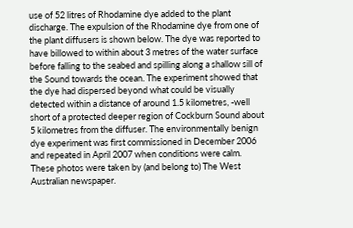use of 52 litres of Rhodamine dye added to the plant discharge. The expulsion of the Rhodamine dye from one of the plant diffusers is shown below. The dye was reported to have billowed to within about 3 metres of the water surface before falling to the seabed and spilling along a shallow sill of the Sound towards the ocean. The experiment showed that the dye had dispersed beyond what could be visually detected within a distance of around 1.5 kilometres, -well short of a protected deeper region of Cockburn Sound about 5 kilometres from the diffuser. The environmentally benign dye experiment was first commissioned in December 2006 and repeated in April 2007 when conditions were calm. These photos were taken by (and belong to) The West Australian newspaper.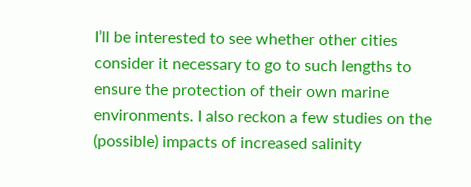I’ll be interested to see whether other cities consider it necessary to go to such lengths to ensure the protection of their own marine environments. I also reckon a few studies on the (possible) impacts of increased salinity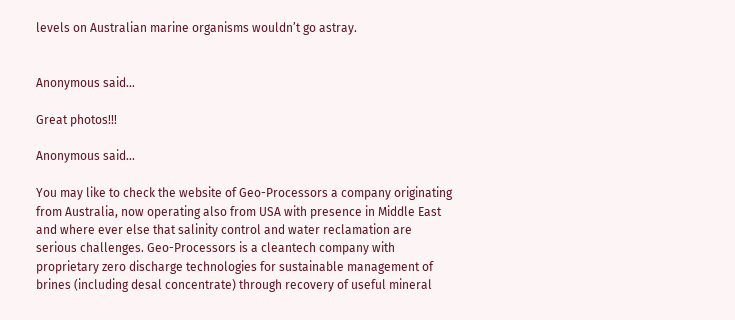levels on Australian marine organisms wouldn’t go astray.


Anonymous said...

Great photos!!!

Anonymous said...

You may like to check the website of Geo-Processors a company originating from Australia, now operating also from USA with presence in Middle East and where ever else that salinity control and water reclamation are serious challenges. Geo-Processors is a cleantech company with proprietary zero discharge technologies for sustainable management of brines (including desal concentrate) through recovery of useful mineral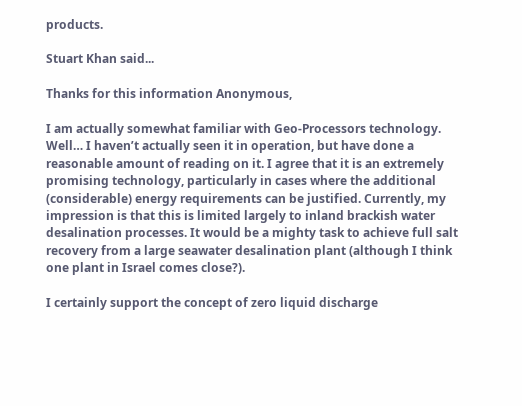products.

Stuart Khan said...

Thanks for this information Anonymous,

I am actually somewhat familiar with Geo-Processors technology. Well… I haven’t actually seen it in operation, but have done a reasonable amount of reading on it. I agree that it is an extremely promising technology, particularly in cases where the additional (considerable) energy requirements can be justified. Currently, my impression is that this is limited largely to inland brackish water desalination processes. It would be a mighty task to achieve full salt recovery from a large seawater desalination plant (although I think one plant in Israel comes close?).

I certainly support the concept of zero liquid discharge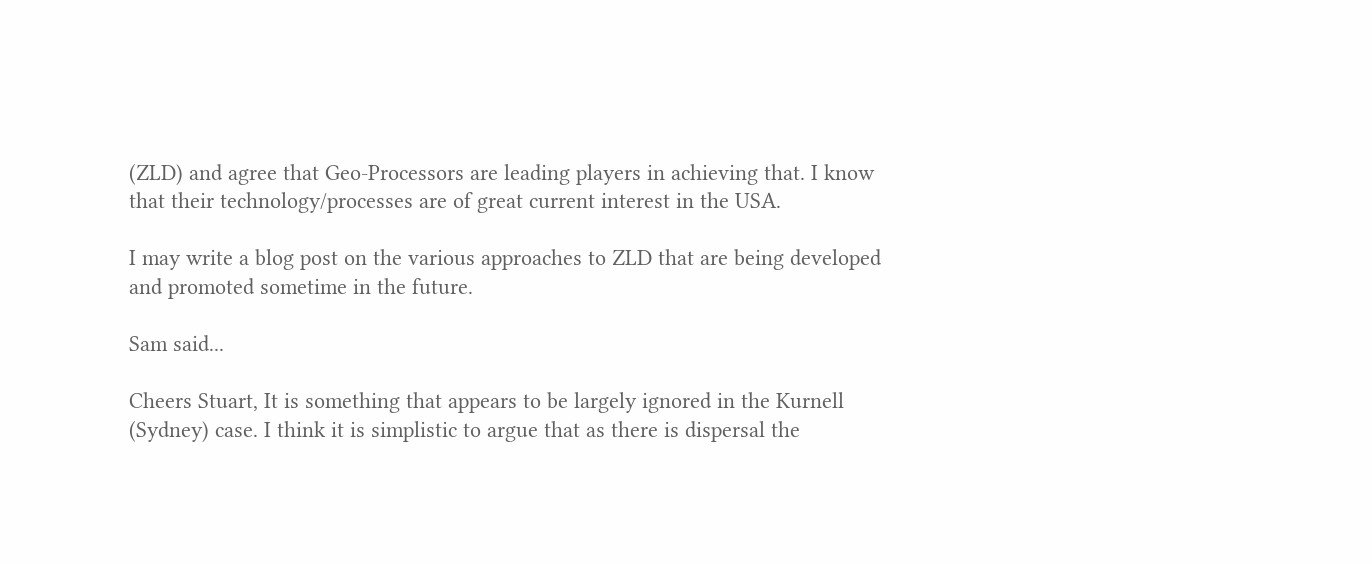(ZLD) and agree that Geo-Processors are leading players in achieving that. I know that their technology/processes are of great current interest in the USA.

I may write a blog post on the various approaches to ZLD that are being developed and promoted sometime in the future.

Sam said...

Cheers Stuart, It is something that appears to be largely ignored in the Kurnell (Sydney) case. I think it is simplistic to argue that as there is dispersal the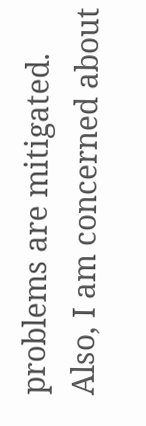problems are mitigated.
Also, I am concerned about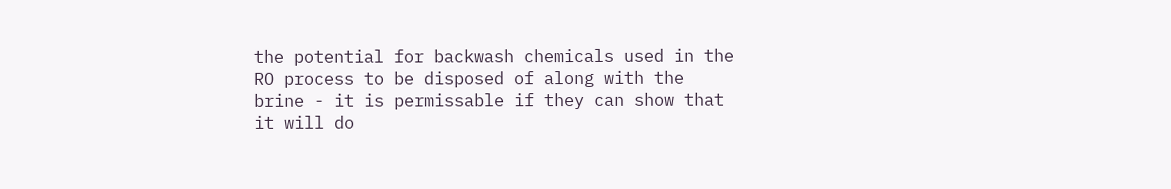the potential for backwash chemicals used in the RO process to be disposed of along with the brine - it is permissable if they can show that it will do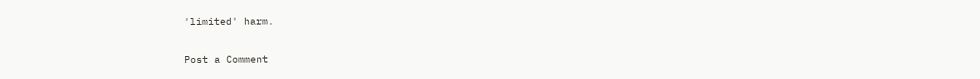'limited' harm.

Post a Comment